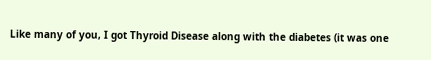Like many of you, I got Thyroid Disease along with the diabetes (it was one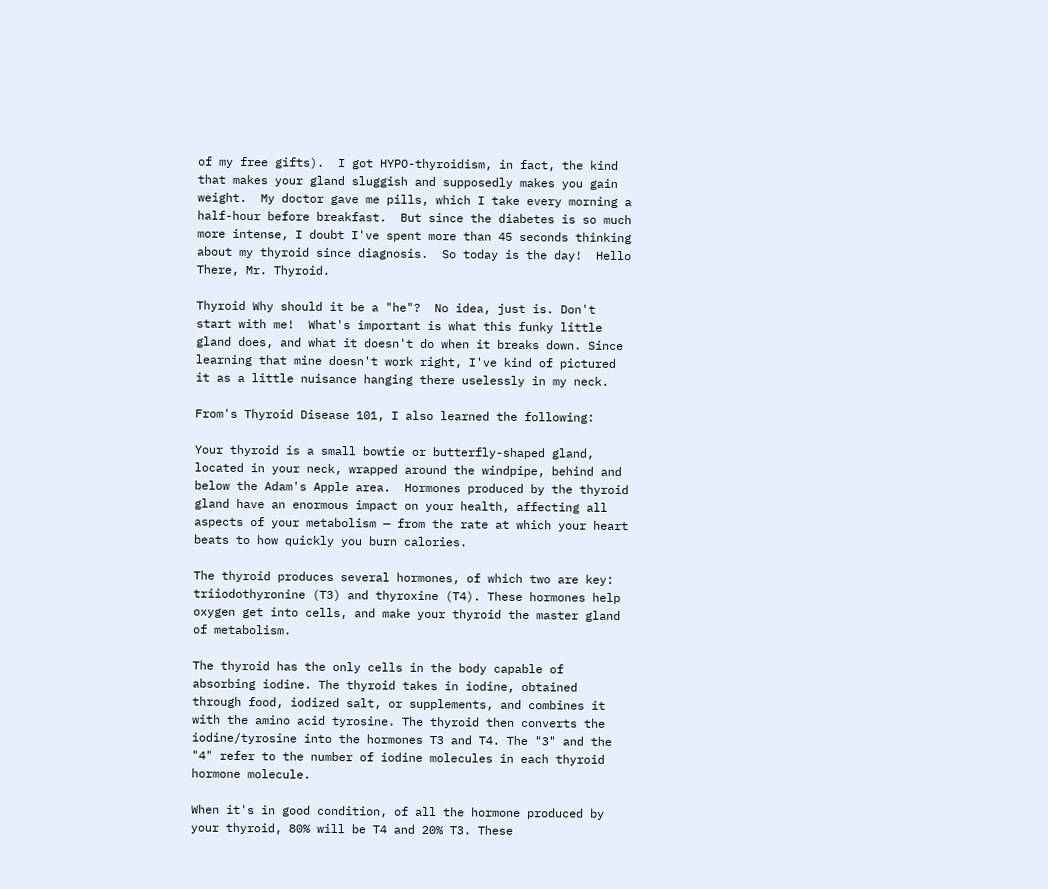of my free gifts).  I got HYPO-thyroidism, in fact, the kind that makes your gland sluggish and supposedly makes you gain weight.  My doctor gave me pills, which I take every morning a half-hour before breakfast.  But since the diabetes is so much more intense, I doubt I've spent more than 45 seconds thinking about my thyroid since diagnosis.  So today is the day!  Hello There, Mr. Thyroid.

Thyroid Why should it be a "he"?  No idea, just is. Don't start with me!  What's important is what this funky little gland does, and what it doesn't do when it breaks down. Since learning that mine doesn't work right, I've kind of pictured it as a little nuisance hanging there uselessly in my neck.

From's Thyroid Disease 101, I also learned the following:

Your thyroid is a small bowtie or butterfly-shaped gland, located in your neck, wrapped around the windpipe, behind and below the Adam's Apple area.  Hormones produced by the thyroid gland have an enormous impact on your health, affecting all aspects of your metabolism — from the rate at which your heart beats to how quickly you burn calories.

The thyroid produces several hormones, of which two are key: triiodothyronine (T3) and thyroxine (T4). These hormones help oxygen get into cells, and make your thyroid the master gland of metabolism.

The thyroid has the only cells in the body capable of absorbing iodine. The thyroid takes in iodine, obtained through food, iodized salt, or supplements, and combines it with the amino acid tyrosine. The thyroid then converts the iodine/tyrosine into the hormones T3 and T4. The "3" and the "4" refer to the number of iodine molecules in each thyroid hormone molecule.

When it's in good condition, of all the hormone produced by your thyroid, 80% will be T4 and 20% T3. These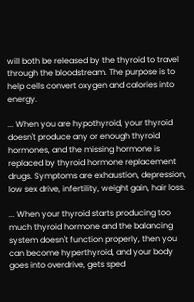will both be released by the thyroid to travel through the bloodstream. The purpose is to help cells convert oxygen and calories into energy.

... When you are hypothyroid, your thyroid doesn't produce any or enough thyroid hormones, and the missing hormone is replaced by thyroid hormone replacement drugs. Symptoms are exhaustion, depression, low sex drive, infertility, weight gain, hair loss.

... When your thyroid starts producing too much thyroid hormone and the balancing system doesn't function properly, then you can become hyperthyroid, and your body goes into overdrive, gets sped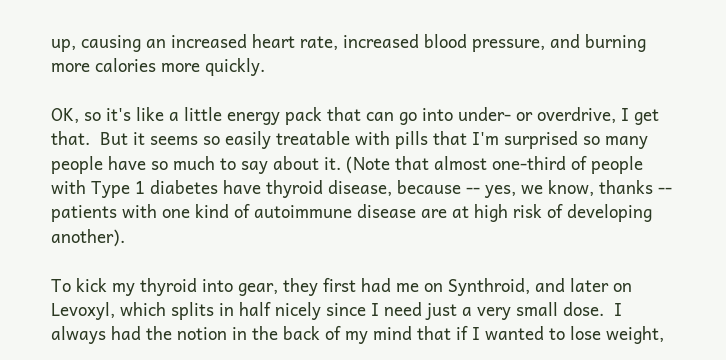up, causing an increased heart rate, increased blood pressure, and burning more calories more quickly.

OK, so it's like a little energy pack that can go into under- or overdrive, I get that.  But it seems so easily treatable with pills that I'm surprised so many people have so much to say about it. (Note that almost one-third of people with Type 1 diabetes have thyroid disease, because -- yes, we know, thanks -- patients with one kind of autoimmune disease are at high risk of developing another).

To kick my thyroid into gear, they first had me on Synthroid, and later on Levoxyl, which splits in half nicely since I need just a very small dose.  I always had the notion in the back of my mind that if I wanted to lose weight,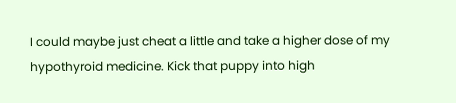I could maybe just cheat a little and take a higher dose of my hypothyroid medicine. Kick that puppy into high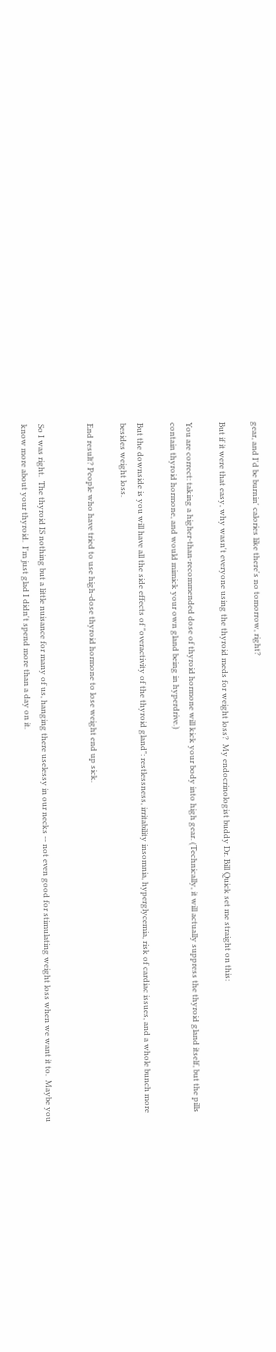gear, and I'd be burnin' calories like there's no tomorrow, right?

But if it were that easy, why wasn't everyone using the thyroid meds for weight loss?  My endocrinologist buddy Dr. Bill Quick set me straight on this:

You are correct: taking a higher-than-recommended dose of thyroid hormone will kick your body into high gear. (Technically, it will actually suppress the thyroid gland itself, but the pills contain thyroid hormone, and would mimick your own gland being in hyperdrive.)

But the downside is you will have all the side effects of "overactivity of the thyroid gland": restlessness, irritability insomnia, hyperglycemia, risk of cardiac issues, and a whole bunch more besides weight loss.

End result? People who have tried to use high-dose thyroid hormone to lose weight end up sick.


So I was right.  The thyroid IS nothing but a little nuisance for many of us, hanging there uselessy in our necks -- not even good for stimulating weight loss when we want it to.  Maybe you know more about your thyroid.  I'm just glad I didn't spend more than a day on it.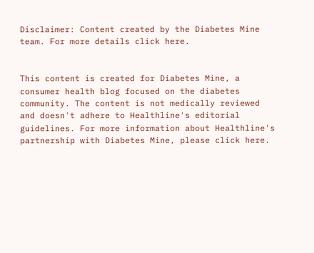Disclaimer: Content created by the Diabetes Mine team. For more details click here.


This content is created for Diabetes Mine, a consumer health blog focused on the diabetes community. The content is not medically reviewed and doesn't adhere to Healthline's editorial guidelines. For more information about Healthline's partnership with Diabetes Mine, please click here.